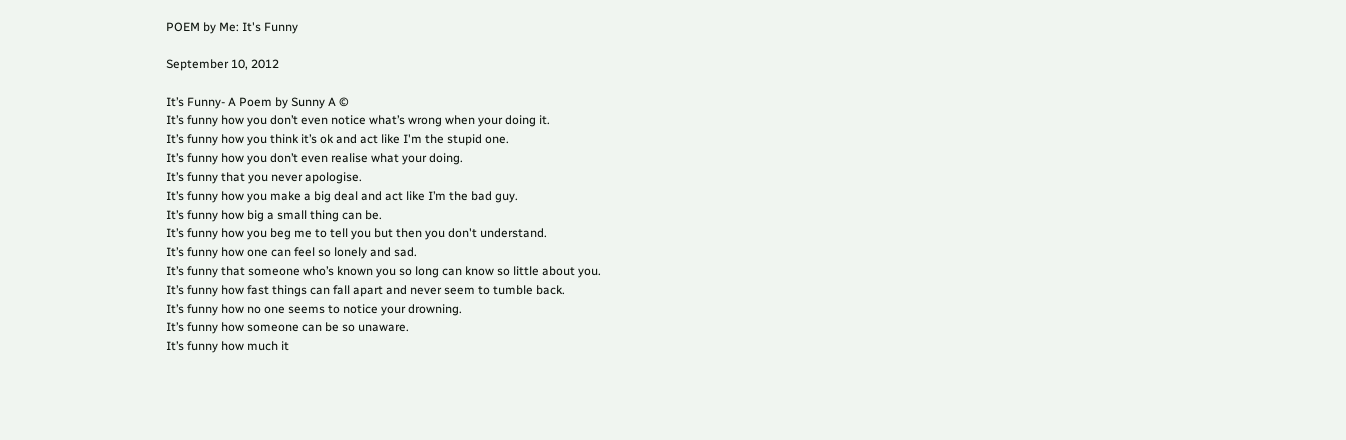POEM by Me: It's Funny

September 10, 2012

It’s Funny- A Poem by Sunny A ©
It’s funny how you don’t even notice what’s wrong when your doing it.
It’s funny how you think it’s ok and act like I'm the stupid one.
It’s funny how you don’t even realise what your doing.
It’s funny that you never apologise.
It’s funny how you make a big deal and act like I’m the bad guy.
It’s funny how big a small thing can be.
It’s funny how you beg me to tell you but then you don't understand.
It’s funny how one can feel so lonely and sad.
It’s funny that someone who’s known you so long can know so little about you.
It’s funny how fast things can fall apart and never seem to tumble back.
It’s funny how no one seems to notice your drowning.
It’s funny how someone can be so unaware.
It’s funny how much it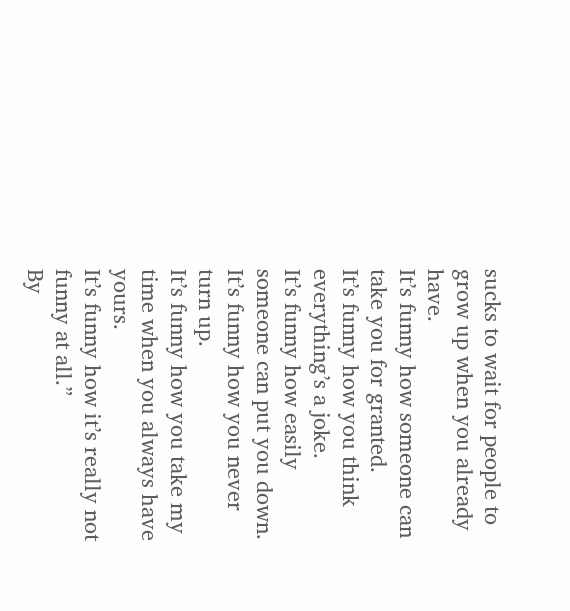sucks to wait for people to grow up when you already have.
It’s funny how someone can take you for granted.
It’s funny how you think everything’s a joke.
It’s funny how easily someone can put you down.
It’s funny how you never turn up.
It’s funny how you take my time when you always have yours.
It’s funny how it’s really not funny at all.”
By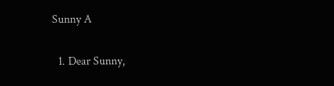Sunny A


  1. Dear Sunny,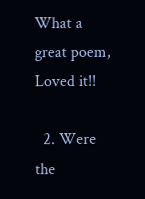What a great poem, Loved it!!

  2. Were the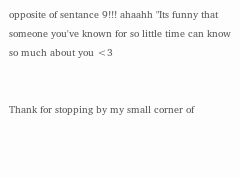opposite of sentance 9!!! ahaahh "Its funny that someone you've known for so little time can know so much about you <3


Thank for stopping by my small corner of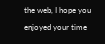the web, I hope you enjoyed your time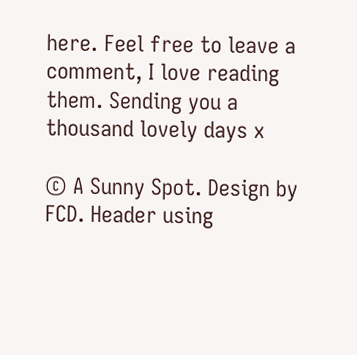here. Feel free to leave a comment, I love reading them. Sending you a thousand lovely days x

© A Sunny Spot. Design by FCD. Header using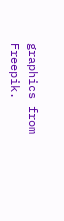graphics from Freepik.